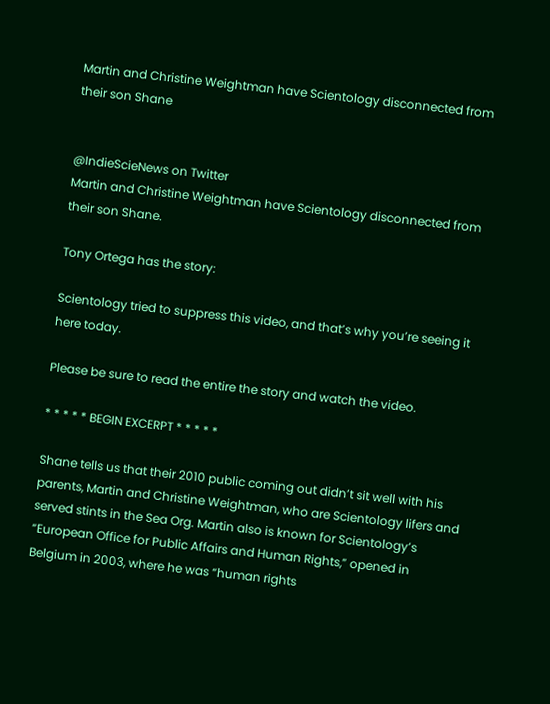Martin and Christine Weightman have Scientology disconnected from their son Shane


@IndieScieNews on Twitter
Martin and Christine Weightman have Scientology disconnected from their son Shane.

Tony Ortega has the story:

Scientology tried to suppress this video, and that’s why you’re seeing it here today.

Please be sure to read the entire the story and watch the video.

* * * * * BEGIN EXCERPT * * * * *

Shane tells us that their 2010 public coming out didn’t sit well with his parents, Martin and Christine Weightman, who are Scientology lifers and served stints in the Sea Org. Martin also is known for Scientology’s “European Office for Public Affairs and Human Rights,” opened in Belgium in 2003, where he was “human rights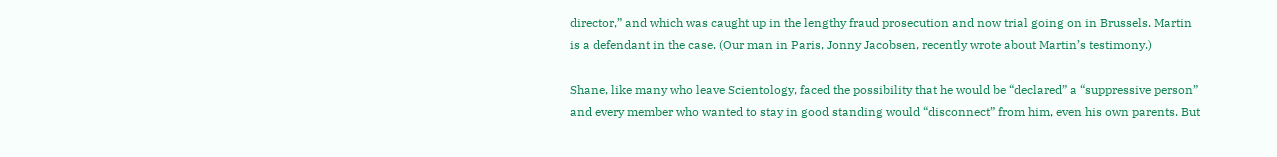director,” and which was caught up in the lengthy fraud prosecution and now trial going on in Brussels. Martin is a defendant in the case. (Our man in Paris, Jonny Jacobsen, recently wrote about Martin’s testimony.)

Shane, like many who leave Scientology, faced the possibility that he would be “declared” a “suppressive person” and every member who wanted to stay in good standing would “disconnect” from him, even his own parents. But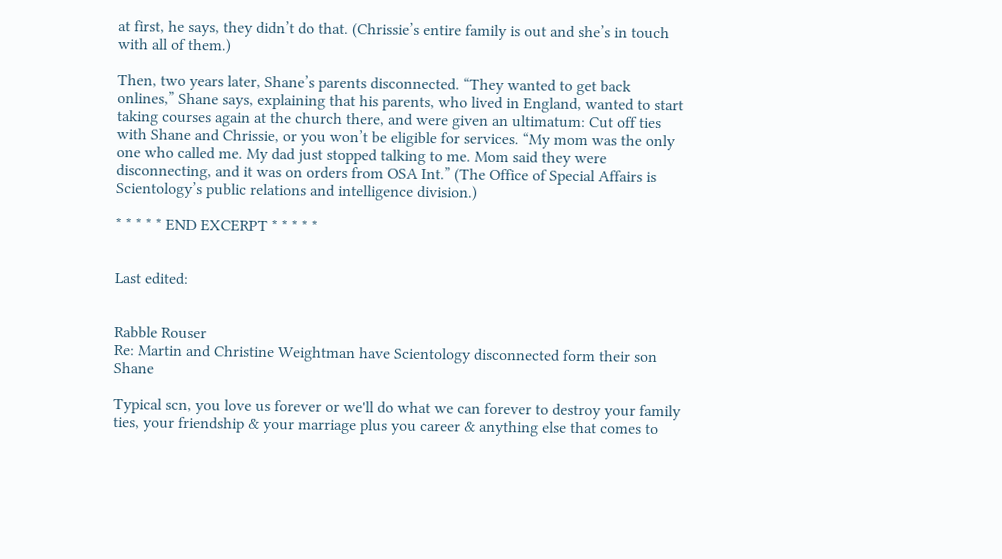at first, he says, they didn’t do that. (Chrissie’s entire family is out and she’s in touch with all of them.)

Then, two years later, Shane’s parents disconnected. “They wanted to get back onlines,” Shane says, explaining that his parents, who lived in England, wanted to start taking courses again at the church there, and were given an ultimatum: Cut off ties with Shane and Chrissie, or you won’t be eligible for services. “My mom was the only one who called me. My dad just stopped talking to me. Mom said they were disconnecting, and it was on orders from OSA Int.” (The Office of Special Affairs is Scientology’s public relations and intelligence division.)

* * * * * END EXCERPT * * * * *


Last edited:


Rabble Rouser
Re: Martin and Christine Weightman have Scientology disconnected form their son Shane

Typical scn, you love us forever or we'll do what we can forever to destroy your family ties, your friendship & your marriage plus you career & anything else that comes to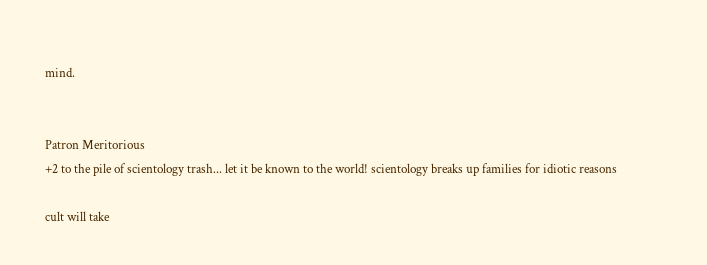mind.


Patron Meritorious
+2 to the pile of scientology trash... let it be known to the world! scientology breaks up families for idiotic reasons

cult will take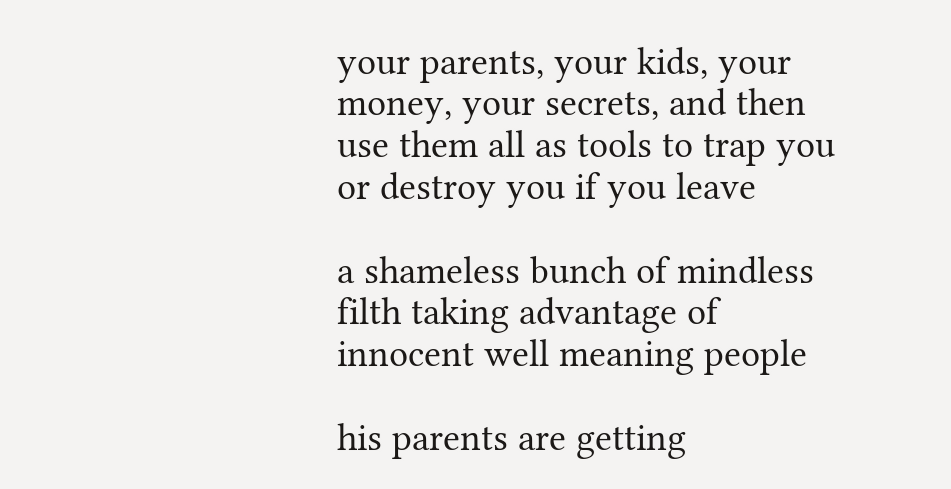your parents, your kids, your money, your secrets, and then use them all as tools to trap you or destroy you if you leave

a shameless bunch of mindless filth taking advantage of innocent well meaning people

his parents are getting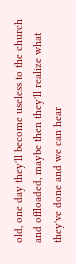old, one day they'll become useless to the church and offloaded, maybe then they'll realize what they've done and we can hear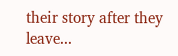their story after they leave...